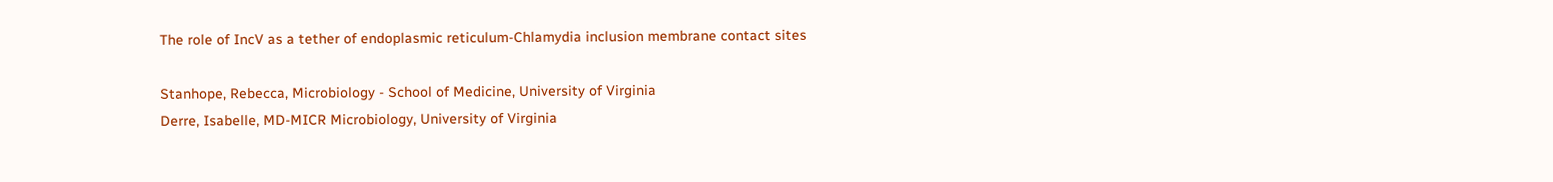The role of IncV as a tether of endoplasmic reticulum-Chlamydia inclusion membrane contact sites

Stanhope, Rebecca, Microbiology - School of Medicine, University of Virginia
Derre, Isabelle, MD-MICR Microbiology, University of Virginia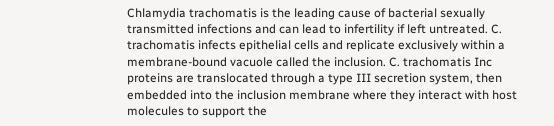Chlamydia trachomatis is the leading cause of bacterial sexually transmitted infections and can lead to infertility if left untreated. C. trachomatis infects epithelial cells and replicate exclusively within a membrane-bound vacuole called the inclusion. C. trachomatis Inc proteins are translocated through a type III secretion system, then embedded into the inclusion membrane where they interact with host molecules to support the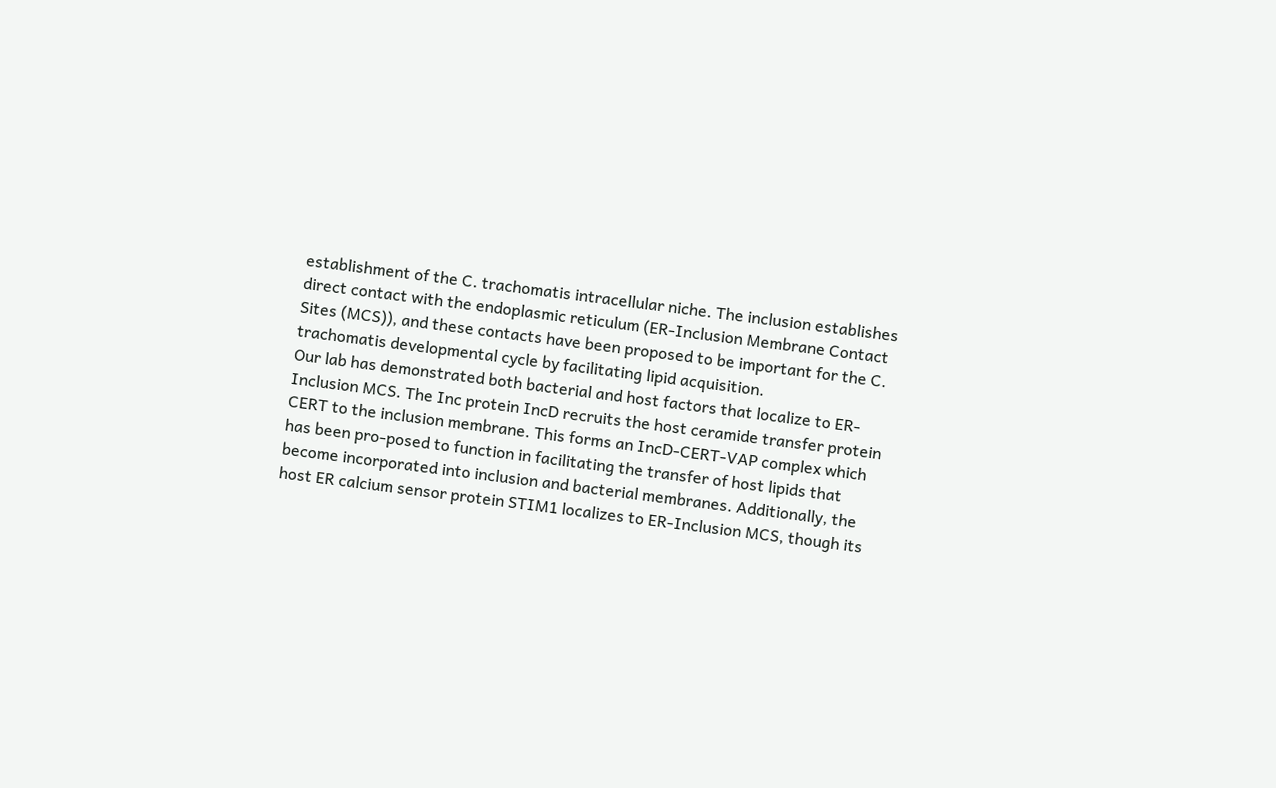establishment of the C. trachomatis intracellular niche. The inclusion establishes direct contact with the endoplasmic reticulum (ER-Inclusion Membrane Contact Sites (MCS)), and these contacts have been proposed to be important for the C. trachomatis developmental cycle by facilitating lipid acquisition.
Our lab has demonstrated both bacterial and host factors that localize to ER-Inclusion MCS. The Inc protein IncD recruits the host ceramide transfer protein CERT to the inclusion membrane. This forms an IncD-CERT-VAP complex which has been pro-posed to function in facilitating the transfer of host lipids that become incorporated into inclusion and bacterial membranes. Additionally, the host ER calcium sensor protein STIM1 localizes to ER-Inclusion MCS, though its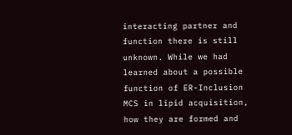interacting partner and function there is still unknown. While we had learned about a possible function of ER-Inclusion MCS in lipid acquisition, how they are formed and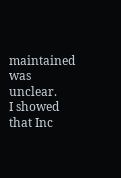maintained was unclear.
I showed that Inc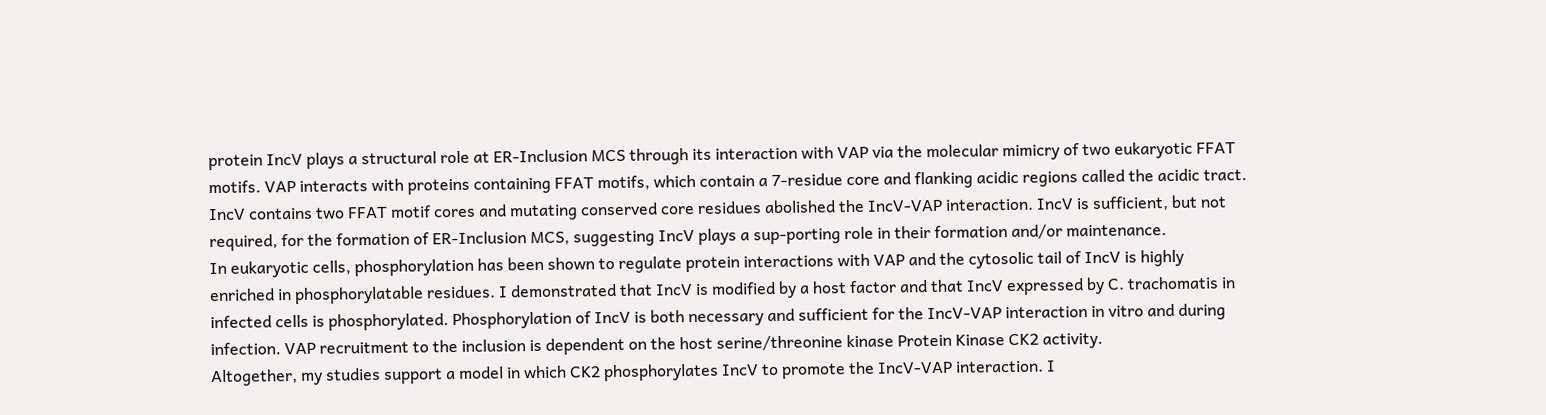protein IncV plays a structural role at ER-Inclusion MCS through its interaction with VAP via the molecular mimicry of two eukaryotic FFAT motifs. VAP interacts with proteins containing FFAT motifs, which contain a 7-residue core and flanking acidic regions called the acidic tract. IncV contains two FFAT motif cores and mutating conserved core residues abolished the IncV-VAP interaction. IncV is sufficient, but not required, for the formation of ER-Inclusion MCS, suggesting IncV plays a sup-porting role in their formation and/or maintenance.
In eukaryotic cells, phosphorylation has been shown to regulate protein interactions with VAP and the cytosolic tail of IncV is highly enriched in phosphorylatable residues. I demonstrated that IncV is modified by a host factor and that IncV expressed by C. trachomatis in infected cells is phosphorylated. Phosphorylation of IncV is both necessary and sufficient for the IncV-VAP interaction in vitro and during infection. VAP recruitment to the inclusion is dependent on the host serine/threonine kinase Protein Kinase CK2 activity.
Altogether, my studies support a model in which CK2 phosphorylates IncV to promote the IncV-VAP interaction. I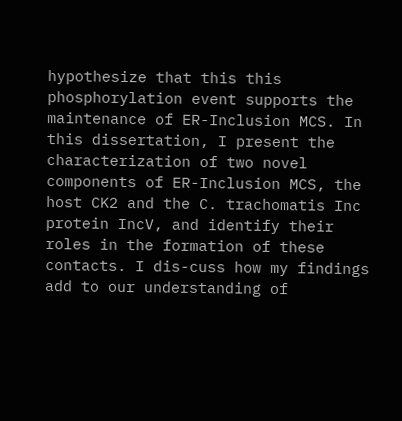hypothesize that this this phosphorylation event supports the maintenance of ER-Inclusion MCS. In this dissertation, I present the characterization of two novel components of ER-Inclusion MCS, the host CK2 and the C. trachomatis Inc protein IncV, and identify their roles in the formation of these contacts. I dis-cuss how my findings add to our understanding of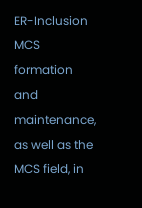ER-Inclusion MCS formation and maintenance, as well as the MCS field, in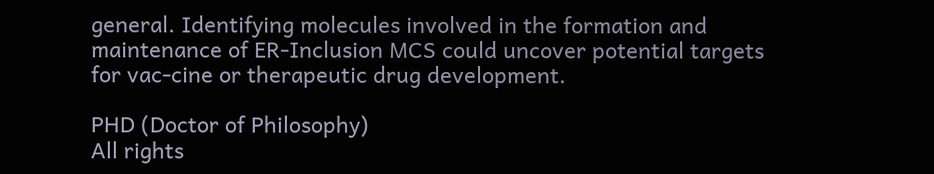general. Identifying molecules involved in the formation and maintenance of ER-Inclusion MCS could uncover potential targets for vac-cine or therapeutic drug development.

PHD (Doctor of Philosophy)
All rights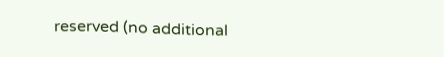reserved (no additional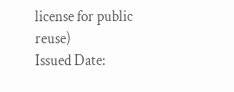license for public reuse)
Issued Date: